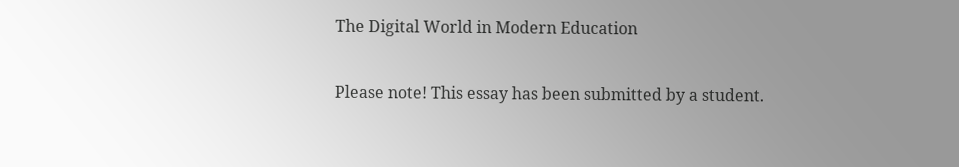The Digital World in Modern Education

Please note! This essay has been submitted by a student.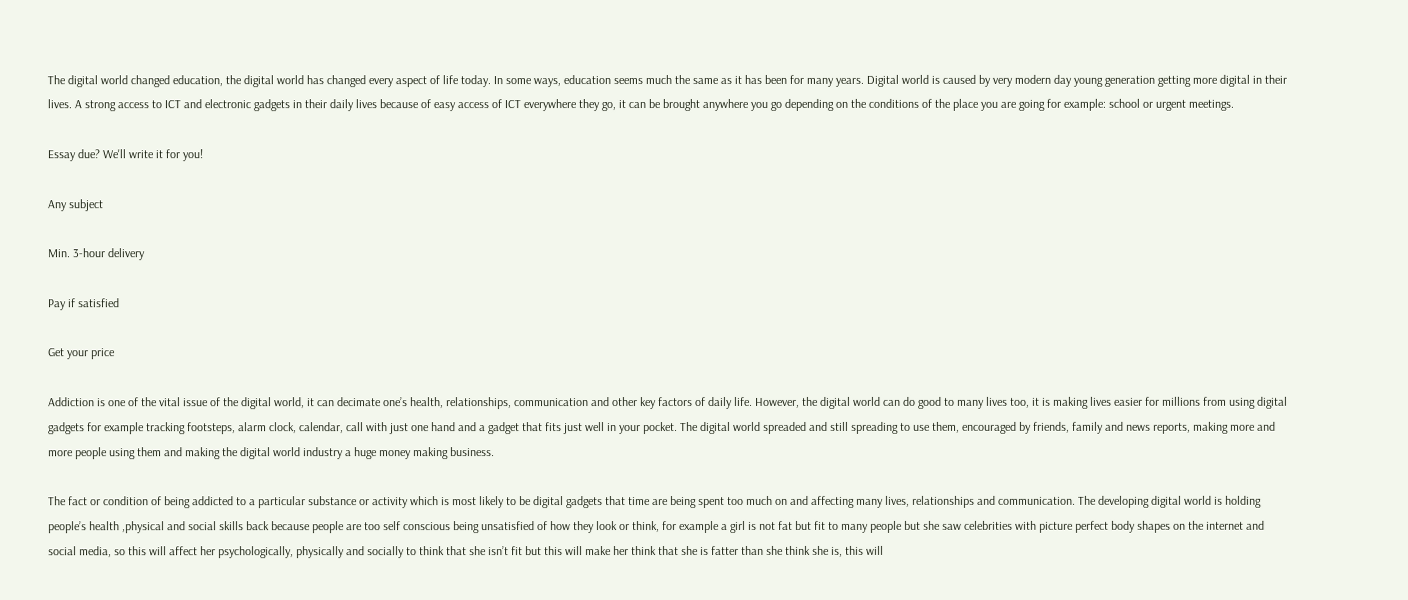The digital world changed education, the digital world has changed every aspect of life today. In some ways, education seems much the same as it has been for many years. Digital world is caused by very modern day young generation getting more digital in their lives. A strong access to ICT and electronic gadgets in their daily lives because of easy access of ICT everywhere they go, it can be brought anywhere you go depending on the conditions of the place you are going for example: school or urgent meetings.

Essay due? We'll write it for you!

Any subject

Min. 3-hour delivery

Pay if satisfied

Get your price

Addiction is one of the vital issue of the digital world, it can decimate one’s health, relationships, communication and other key factors of daily life. However, the digital world can do good to many lives too, it is making lives easier for millions from using digital gadgets for example tracking footsteps, alarm clock, calendar, call with just one hand and a gadget that fits just well in your pocket. The digital world spreaded and still spreading to use them, encouraged by friends, family and news reports, making more and more people using them and making the digital world industry a huge money making business.

The fact or condition of being addicted to a particular substance or activity which is most likely to be digital gadgets that time are being spent too much on and affecting many lives, relationships and communication. The developing digital world is holding people’s health ,physical and social skills back because people are too self conscious being unsatisfied of how they look or think, for example a girl is not fat but fit to many people but she saw celebrities with picture perfect body shapes on the internet and social media, so this will affect her psychologically, physically and socially to think that she isn’t fit but this will make her think that she is fatter than she think she is, this will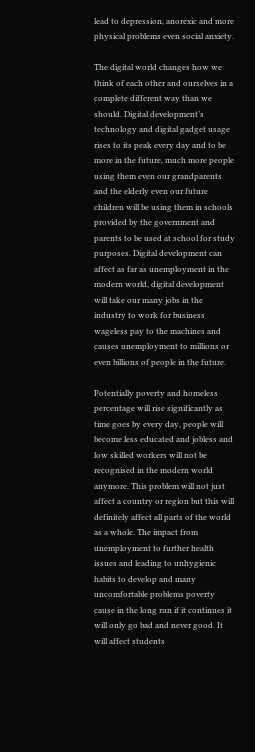lead to depression, anorexic and more physical problems even social anxiety.

The digital world changes how we think of each other and ourselves in a complete different way than we should. Digital development’s technology and digital gadget usage rises to its peak every day and to be more in the future, much more people using them even our grandparents and the elderly even our future children will be using them in schools provided by the government and parents to be used at school for study purposes. Digital development can affect as far as unemployment in the modern world, digital development will take our many jobs in the industry to work for business wageless pay to the machines and causes unemployment to millions or even billions of people in the future.

Potentially poverty and homeless percentage will rise significantly as time goes by every day, people will become less educated and jobless and low skilled workers will not be recognised in the modern world anymore. This problem will not just affect a country or region but this will definitely affect all parts of the world as a whole. The impact from unemployment to further health issues and leading to unhygienic habits to develop and many uncomfortable problems poverty cause in the long run if it continues it will only go bad and never good. It will affect students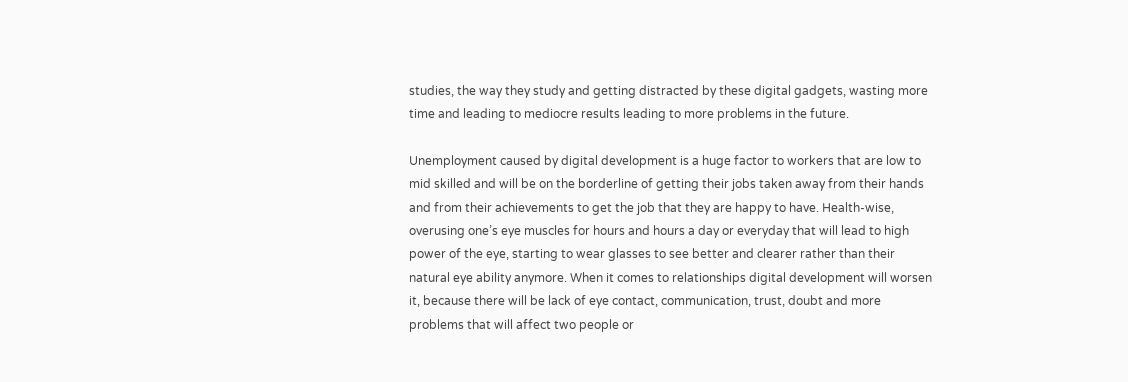studies, the way they study and getting distracted by these digital gadgets, wasting more time and leading to mediocre results leading to more problems in the future.

Unemployment caused by digital development is a huge factor to workers that are low to mid skilled and will be on the borderline of getting their jobs taken away from their hands and from their achievements to get the job that they are happy to have. Health-wise, overusing one’s eye muscles for hours and hours a day or everyday that will lead to high power of the eye, starting to wear glasses to see better and clearer rather than their natural eye ability anymore. When it comes to relationships digital development will worsen it, because there will be lack of eye contact, communication, trust, doubt and more problems that will affect two people or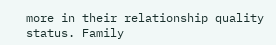more in their relationship quality status. Family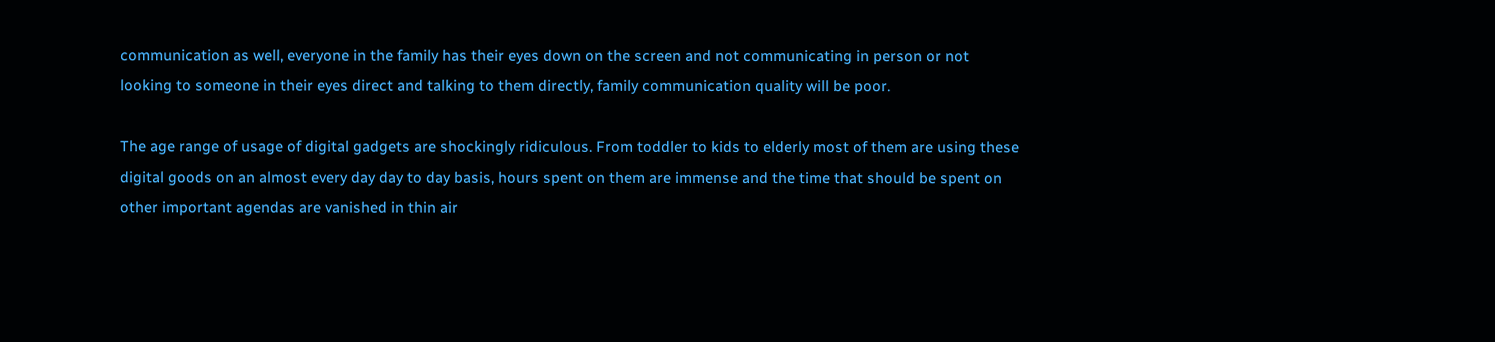communication as well, everyone in the family has their eyes down on the screen and not communicating in person or not looking to someone in their eyes direct and talking to them directly, family communication quality will be poor.

The age range of usage of digital gadgets are shockingly ridiculous. From toddler to kids to elderly most of them are using these digital goods on an almost every day day to day basis, hours spent on them are immense and the time that should be spent on other important agendas are vanished in thin air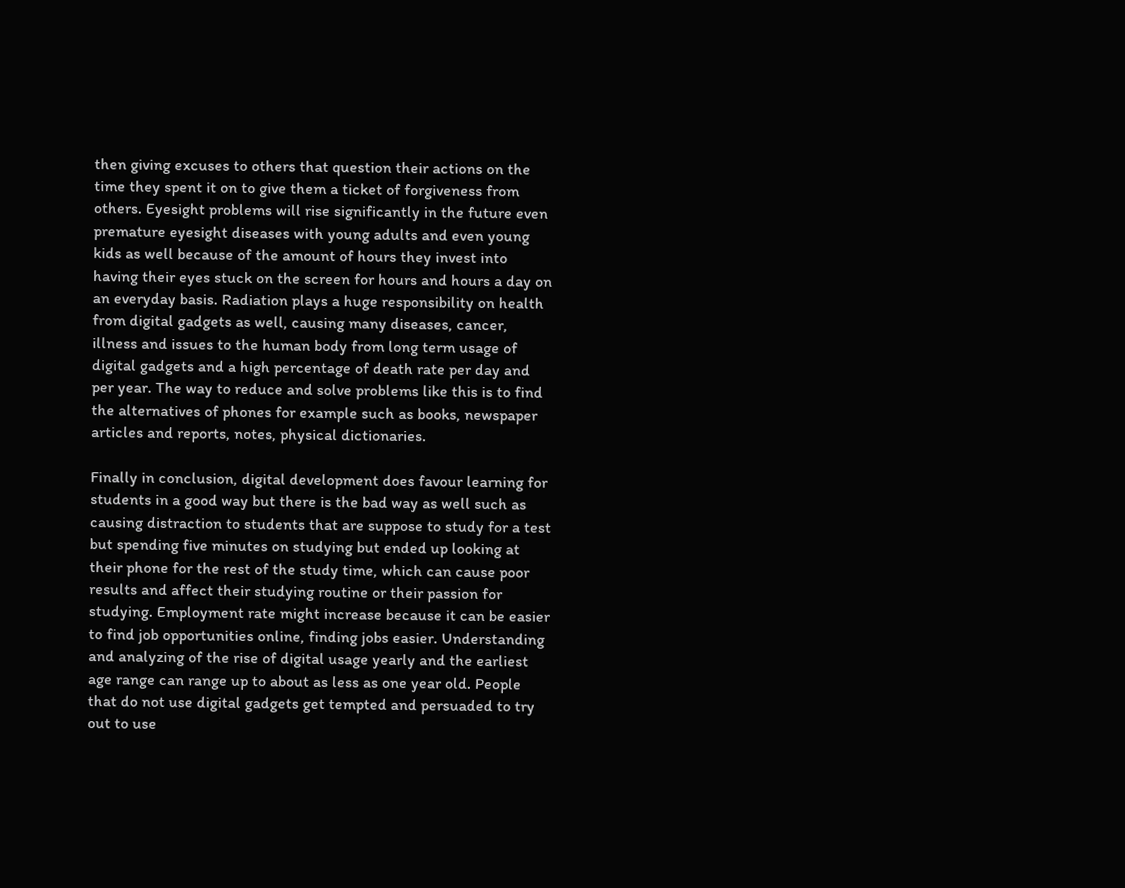then giving excuses to others that question their actions on the time they spent it on to give them a ticket of forgiveness from others. Eyesight problems will rise significantly in the future even premature eyesight diseases with young adults and even young kids as well because of the amount of hours they invest into having their eyes stuck on the screen for hours and hours a day on an everyday basis. Radiation plays a huge responsibility on health from digital gadgets as well, causing many diseases, cancer, illness and issues to the human body from long term usage of digital gadgets and a high percentage of death rate per day and per year. The way to reduce and solve problems like this is to find the alternatives of phones for example such as books, newspaper articles and reports, notes, physical dictionaries.

Finally in conclusion, digital development does favour learning for students in a good way but there is the bad way as well such as causing distraction to students that are suppose to study for a test but spending five minutes on studying but ended up looking at their phone for the rest of the study time, which can cause poor results and affect their studying routine or their passion for studying. Employment rate might increase because it can be easier to find job opportunities online, finding jobs easier. Understanding and analyzing of the rise of digital usage yearly and the earliest age range can range up to about as less as one year old. People that do not use digital gadgets get tempted and persuaded to try out to use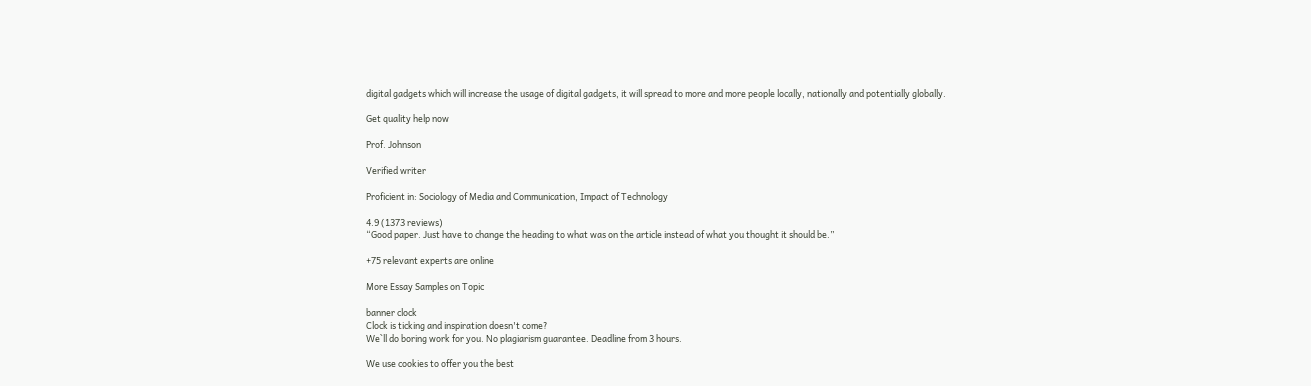digital gadgets which will increase the usage of digital gadgets, it will spread to more and more people locally, nationally and potentially globally.

Get quality help now

Prof. Johnson

Verified writer

Proficient in: Sociology of Media and Communication, Impact of Technology

4.9 (1373 reviews)
“Good paper. Just have to change the heading to what was on the article instead of what you thought it should be.”

+75 relevant experts are online

More Essay Samples on Topic

banner clock
Clock is ticking and inspiration doesn't come?
We`ll do boring work for you. No plagiarism guarantee. Deadline from 3 hours.

We use cookies to offer you the best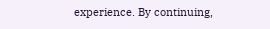experience. By continuing,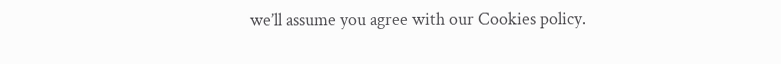we’ll assume you agree with our Cookies policy.